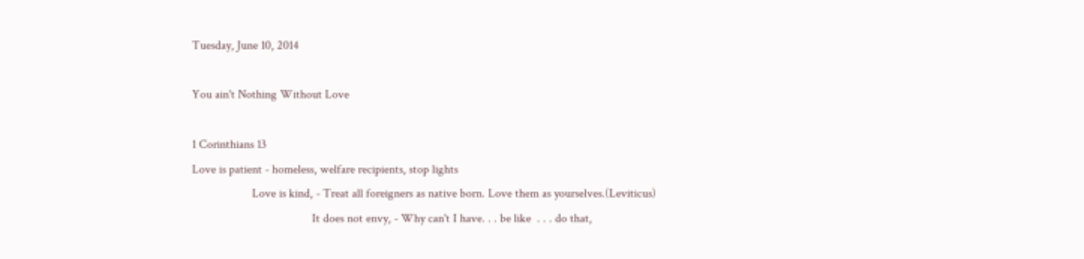Tuesday, June 10, 2014

You ain't Nothing Without Love

1 Corinthians 13
Love is patient - homeless, welfare recipients, stop lights
                    Love is kind, - Treat all foreigners as native born. Love them as yourselves.(Leviticus)
                                        It does not envy, - Why can't I have. . . be like  . . . do that,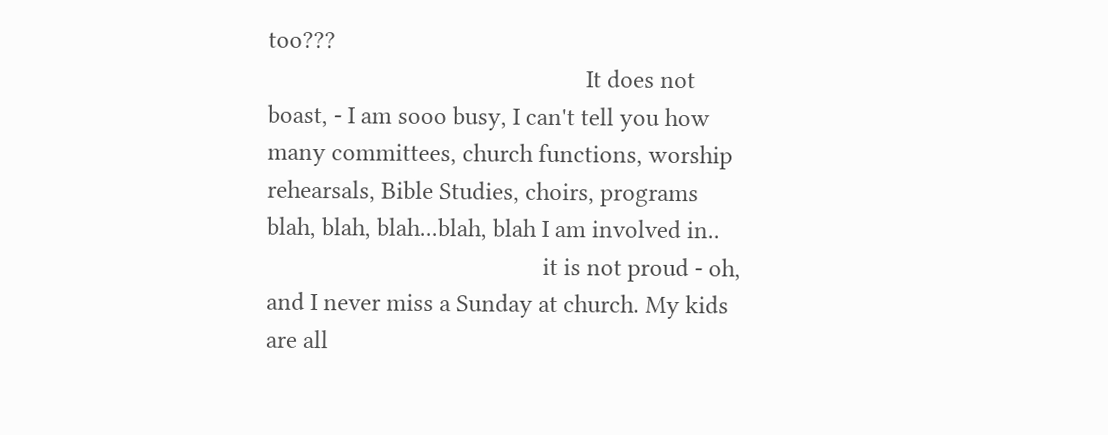too???
                                                     It does not boast, - I am sooo busy, I can't tell you how many committees, church functions, worship rehearsals, Bible Studies, choirs, programs blah, blah, blah...blah, blah I am involved in..
                                              it is not proud - oh, and I never miss a Sunday at church. My kids are all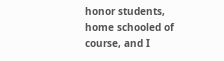honor students, home schooled of course, and I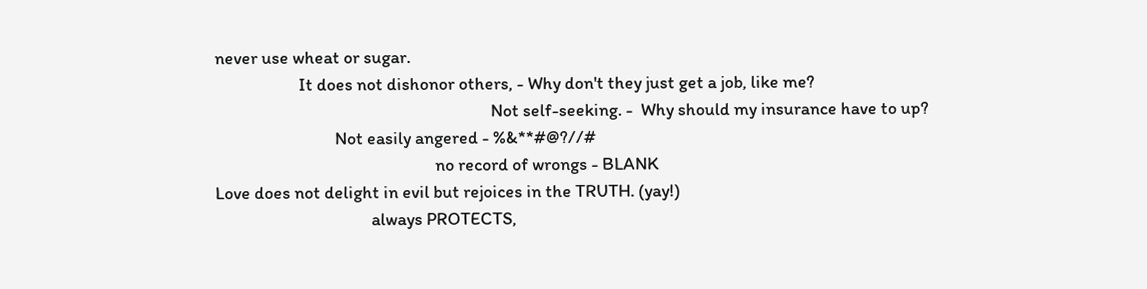never use wheat or sugar.
                     It does not dishonor others, - Why don't they just get a job, like me?
                                                                     Not self-seeking. -  Why should my insurance have to up?
                              Not easily angered - %&**#@?//#
                                                       no record of wrongs - BLANK
Love does not delight in evil but rejoices in the TRUTH. (yay!)
                                       always PROTECTS,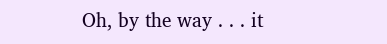Oh, by the way . . . it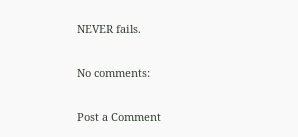NEVER fails.

No comments:

Post a Comment